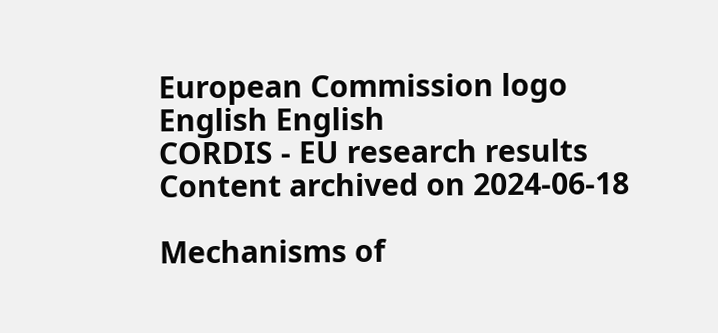European Commission logo
English English
CORDIS - EU research results
Content archived on 2024-06-18

Mechanisms of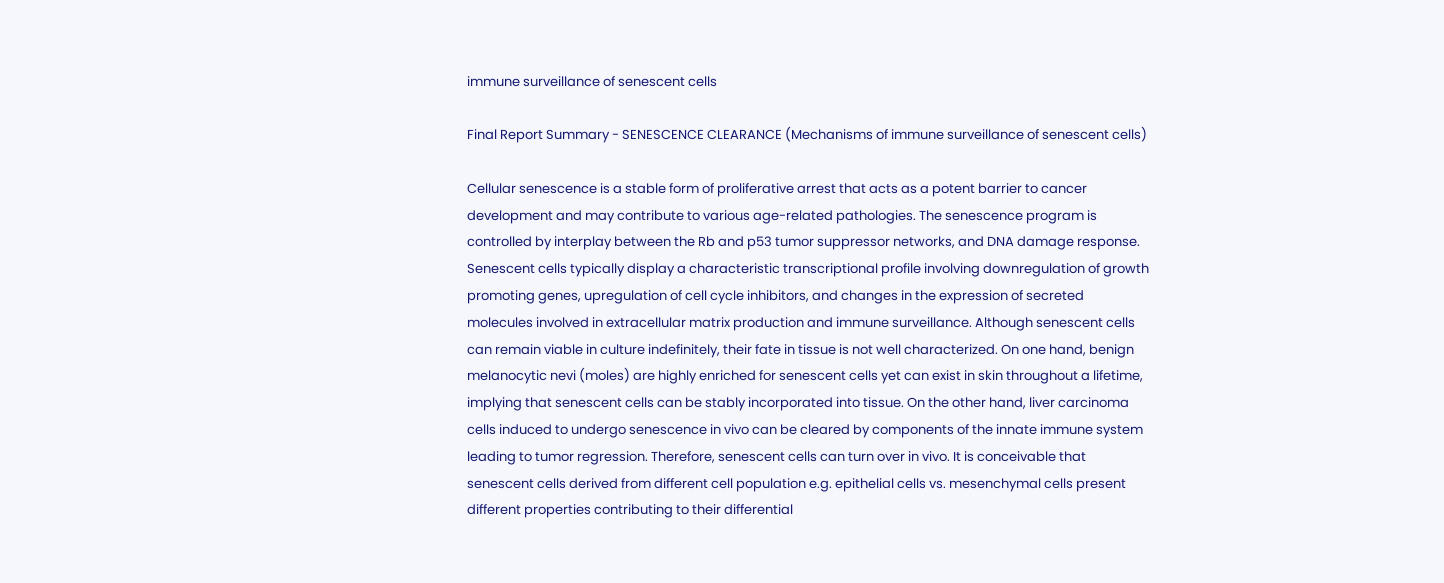immune surveillance of senescent cells

Final Report Summary - SENESCENCE CLEARANCE (Mechanisms of immune surveillance of senescent cells)

Cellular senescence is a stable form of proliferative arrest that acts as a potent barrier to cancer development and may contribute to various age-related pathologies. The senescence program is controlled by interplay between the Rb and p53 tumor suppressor networks, and DNA damage response. Senescent cells typically display a characteristic transcriptional profile involving downregulation of growth promoting genes, upregulation of cell cycle inhibitors, and changes in the expression of secreted molecules involved in extracellular matrix production and immune surveillance. Although senescent cells can remain viable in culture indefinitely, their fate in tissue is not well characterized. On one hand, benign melanocytic nevi (moles) are highly enriched for senescent cells yet can exist in skin throughout a lifetime, implying that senescent cells can be stably incorporated into tissue. On the other hand, liver carcinoma cells induced to undergo senescence in vivo can be cleared by components of the innate immune system leading to tumor regression. Therefore, senescent cells can turn over in vivo. It is conceivable that senescent cells derived from different cell population e.g. epithelial cells vs. mesenchymal cells present different properties contributing to their differential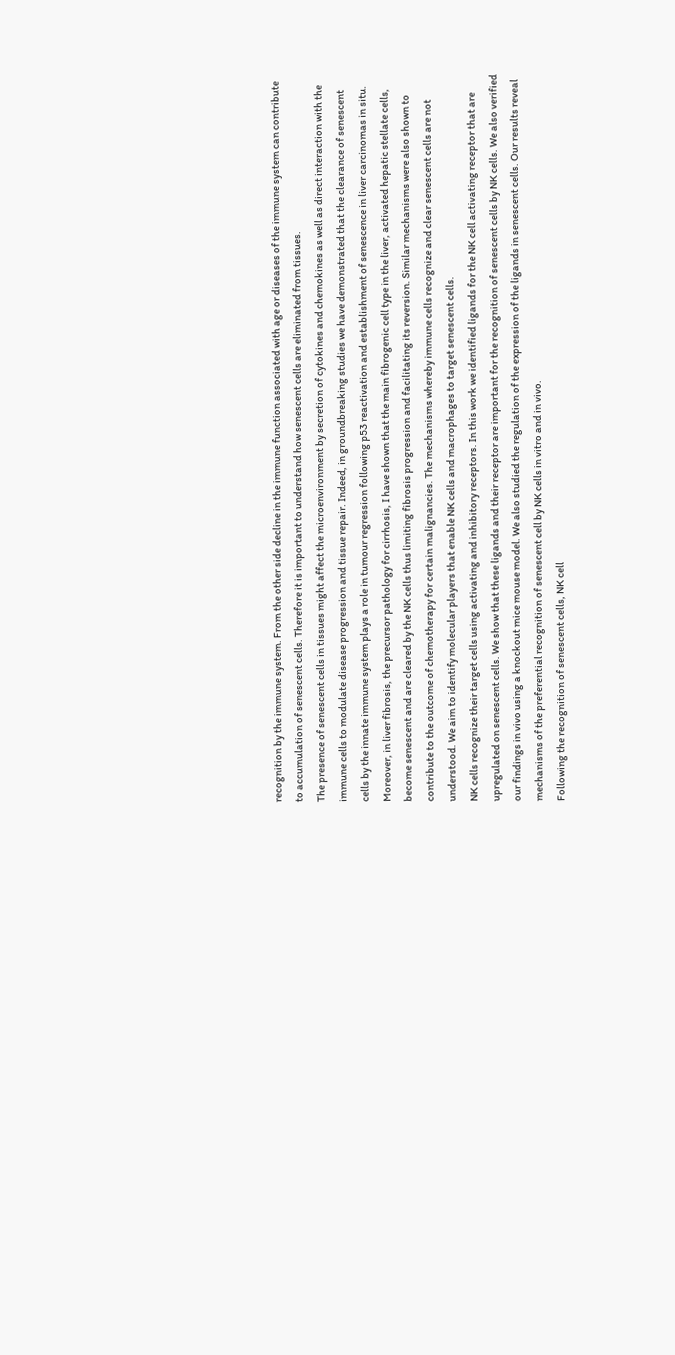recognition by the immune system. From the other side decline in the immune function associated with age or diseases of the immune system can contribute to accumulation of senescent cells. Therefore it is important to understand how senescent cells are eliminated from tissues.
The presence of senescent cells in tissues might affect the microenvironment by secretion of cytokines and chemokines as well as direct interaction with the immune cells to modulate disease progression and tissue repair. Indeed, in groundbreaking studies we have demonstrated that the clearance of senescent cells by the innate immune system plays a role in tumour regression following p53 reactivation and establishment of senescence in liver carcinomas in situ. Moreover, in liver fibrosis, the precursor pathology for cirrhosis, I have shown that the main fibrogenic cell type in the liver, activated hepatic stellate cells, become senescent and are cleared by the NK cells thus limiting fibrosis progression and facilitating its reversion. Similar mechanisms were also shown to contribute to the outcome of chemotherapy for certain malignancies. The mechanisms whereby immune cells recognize and clear senescent cells are not understood. We aim to identify molecular players that enable NK cells and macrophages to target senescent cells.
NK cells recognize their target cells using activating and inhibitory receptors. In this work we identified ligands for the NK cell activating receptor that are upregulated on senescent cells. We show that these ligands and their receptor are important for the recognition of senescent cells by NK cells. We also verified our findings in vivo using a knockout mice mouse model. We also studied the regulation of the expression of the ligands in senescent cells. Our results reveal mechanisms of the preferential recognition of senescent cell by NK cells in vitro and in vivo.
Following the recognition of senescent cells, NK cell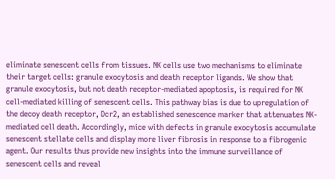eliminate senescent cells from tissues. NK cells use two mechanisms to eliminate their target cells: granule exocytosis and death receptor ligands. We show that granule exocytosis, but not death receptor-mediated apoptosis, is required for NK cell-mediated killing of senescent cells. This pathway bias is due to upregulation of the decoy death receptor, Dcr2, an established senescence marker that attenuates NK-mediated cell death. Accordingly, mice with defects in granule exocytosis accumulate senescent stellate cells and display more liver fibrosis in response to a fibrogenic agent. Our results thus provide new insights into the immune surveillance of senescent cells and reveal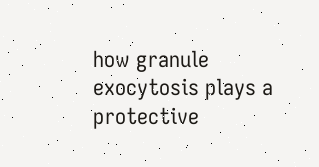how granule exocytosis plays a protective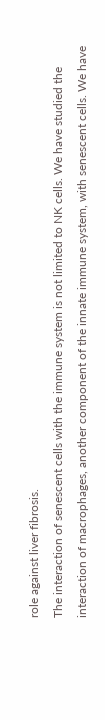role against liver fibrosis.
The interaction of senescent cells with the immune system is not limited to NK cells. We have studied the interaction of macrophages, another component of the innate immune system, with senescent cells. We have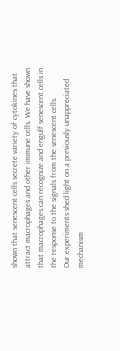shown that senescent cells secrete variety of cytokines that attract macrophages and other immune cells. We have shown that macrophages can recognize and engulf senescent cells in the response to the signals from the senescent cells.
Our experiments shed light on a previously unappreciated mechanism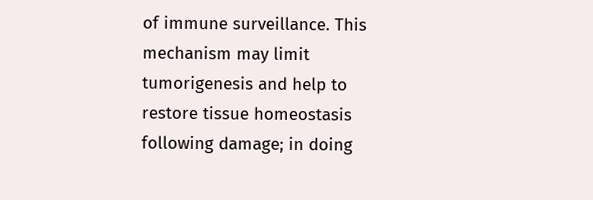of immune surveillance. This mechanism may limit tumorigenesis and help to restore tissue homeostasis following damage; in doing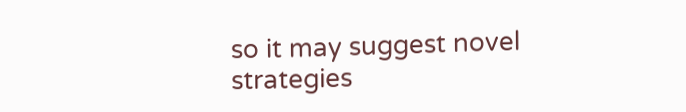so it may suggest novel strategies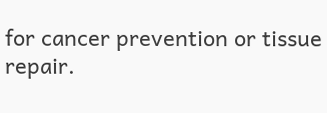for cancer prevention or tissue repair.